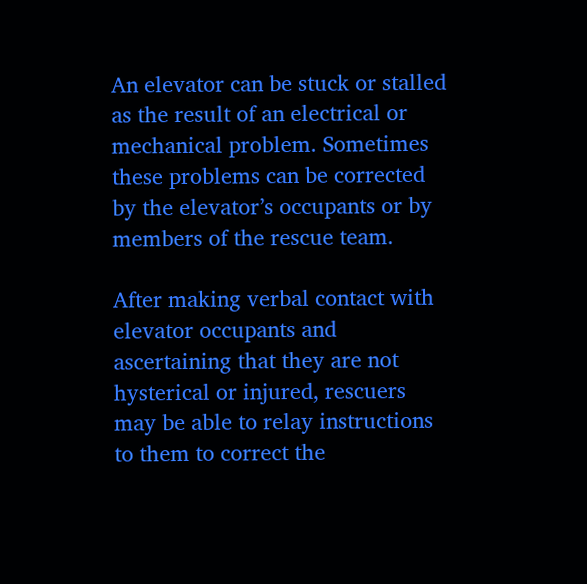An elevator can be stuck or stalled as the result of an electrical or mechanical problem. Sometimes these problems can be corrected by the elevator’s occupants or by members of the rescue team.

After making verbal contact with elevator occupants and ascertaining that they are not hysterical or injured, rescuers may be able to relay instructions to them to correct the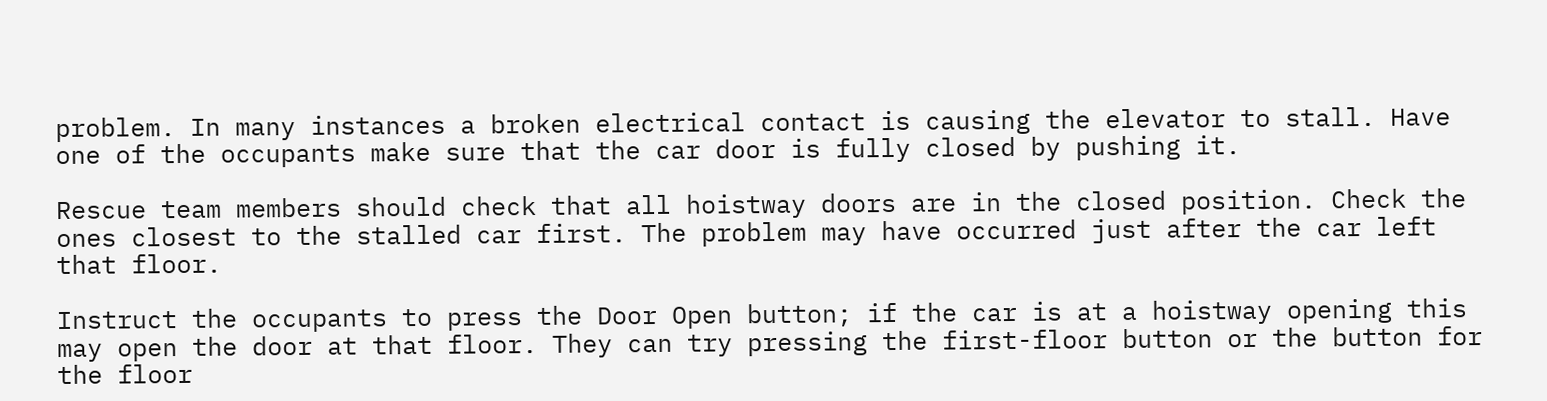problem. In many instances a broken electrical contact is causing the elevator to stall. Have one of the occupants make sure that the car door is fully closed by pushing it.

Rescue team members should check that all hoistway doors are in the closed position. Check the ones closest to the stalled car first. The problem may have occurred just after the car left that floor.

Instruct the occupants to press the Door Open button; if the car is at a hoistway opening this may open the door at that floor. They can try pressing the first-floor button or the button for the floor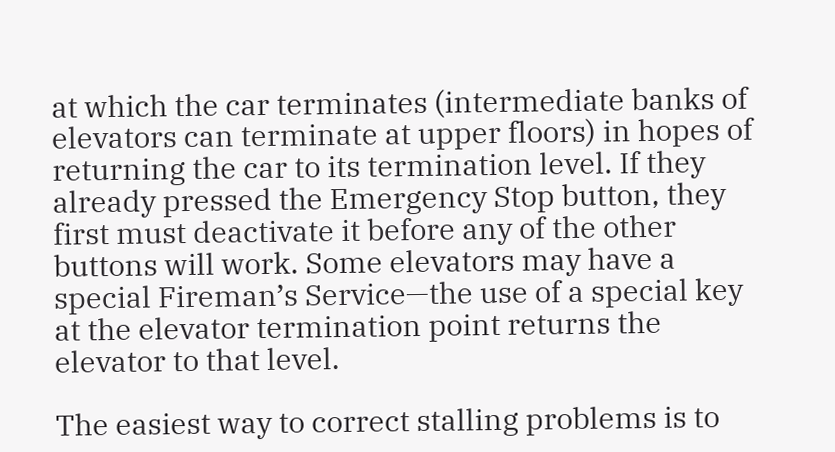at which the car terminates (intermediate banks of elevators can terminate at upper floors) in hopes of returning the car to its termination level. If they already pressed the Emergency Stop button, they first must deactivate it before any of the other buttons will work. Some elevators may have a special Fireman’s Service—the use of a special key at the elevator termination point returns the elevator to that level.

The easiest way to correct stalling problems is to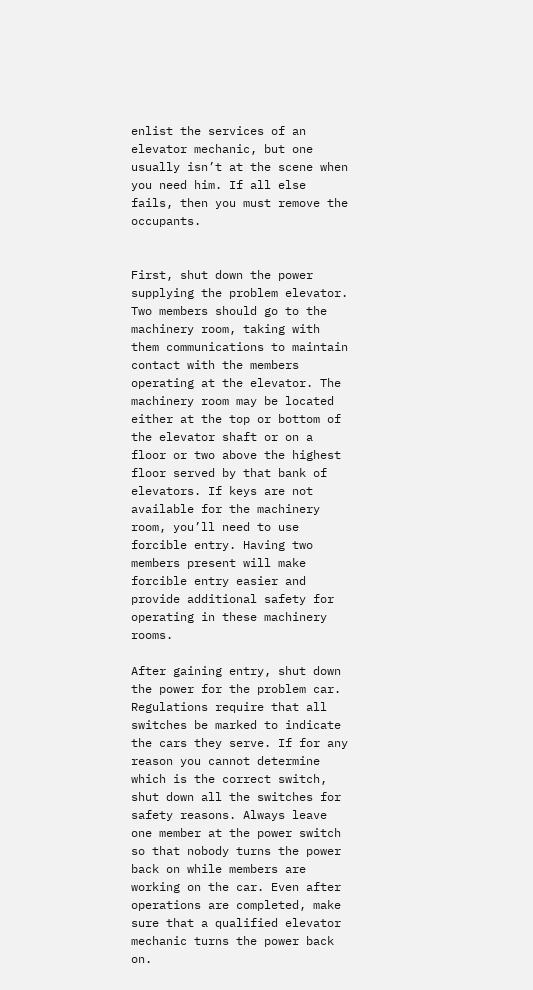enlist the services of an elevator mechanic, but one usually isn’t at the scene when you need him. If all else fails, then you must remove the occupants.


First, shut down the power supplying the problem elevator. Two members should go to the machinery room, taking with them communications to maintain contact with the members operating at the elevator. The machinery room may be located either at the top or bottom of the elevator shaft or on a floor or two above the highest floor served by that bank of elevators. If keys are not available for the machinery room, you’ll need to use forcible entry. Having two members present will make forcible entry easier and provide additional safety for operating in these machinery rooms.

After gaining entry, shut down the power for the problem car. Regulations require that all switches be marked to indicate the cars they serve. If for any reason you cannot determine which is the correct switch, shut down all the switches for safety reasons. Always leave one member at the power switch so that nobody turns the power back on while members are working on the car. Even after operations are completed, make sure that a qualified elevator mechanic turns the power back on.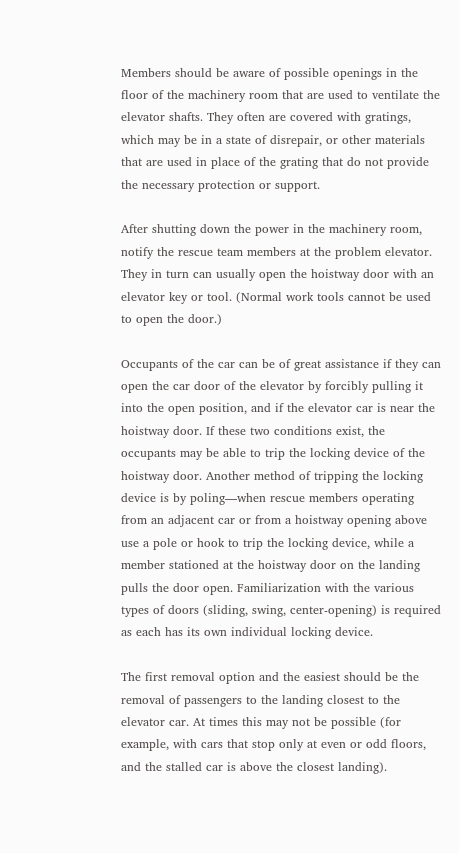Members should be aware of possible openings in the floor of the machinery room that are used to ventilate the elevator shafts. They often are covered with gratings, which may be in a state of disrepair, or other materials that are used in place of the grating that do not provide the necessary protection or support.

After shutting down the power in the machinery room, notify the rescue team members at the problem elevator. They in turn can usually open the hoistway door with an elevator key or tool. (Normal work tools cannot be used to open the door.)

Occupants of the car can be of great assistance if they can open the car door of the elevator by forcibly pulling it into the open position, and if the elevator car is near the hoistway door. If these two conditions exist, the occupants may be able to trip the locking device of the hoistway door. Another method of tripping the locking device is by poling—when rescue members operating from an adjacent car or from a hoistway opening above use a pole or hook to trip the locking device, while a member stationed at the hoistway door on the landing pulls the door open. Familiarization with the various types of doors (sliding, swing, center-opening) is required as each has its own individual locking device.

The first removal option and the easiest should be the removal of passengers to the landing closest to the elevator car. At times this may not be possible (for example, with cars that stop only at even or odd floors, and the stalled car is above the closest landing).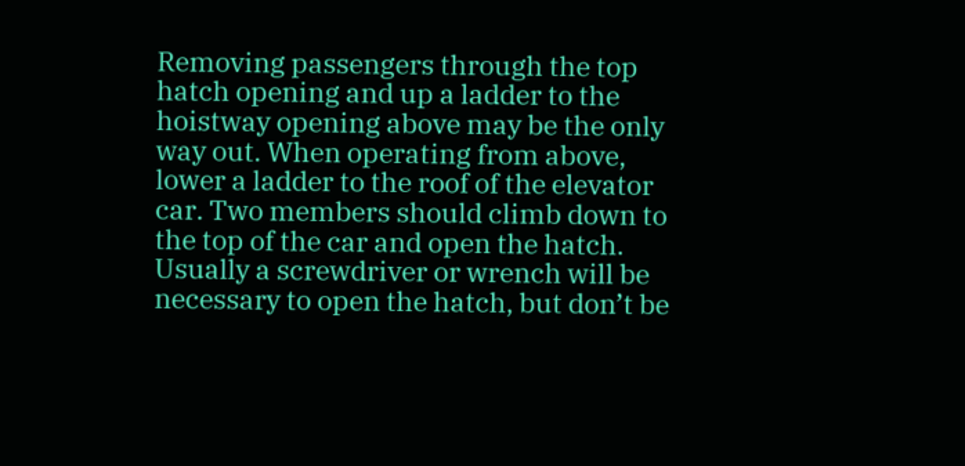Removing passengers through the top hatch opening and up a ladder to the hoistway opening above may be the only way out. When operating from above, lower a ladder to the roof of the elevator car. Two members should climb down to the top of the car and open the hatch. Usually a screwdriver or wrench will be necessary to open the hatch, but don’t be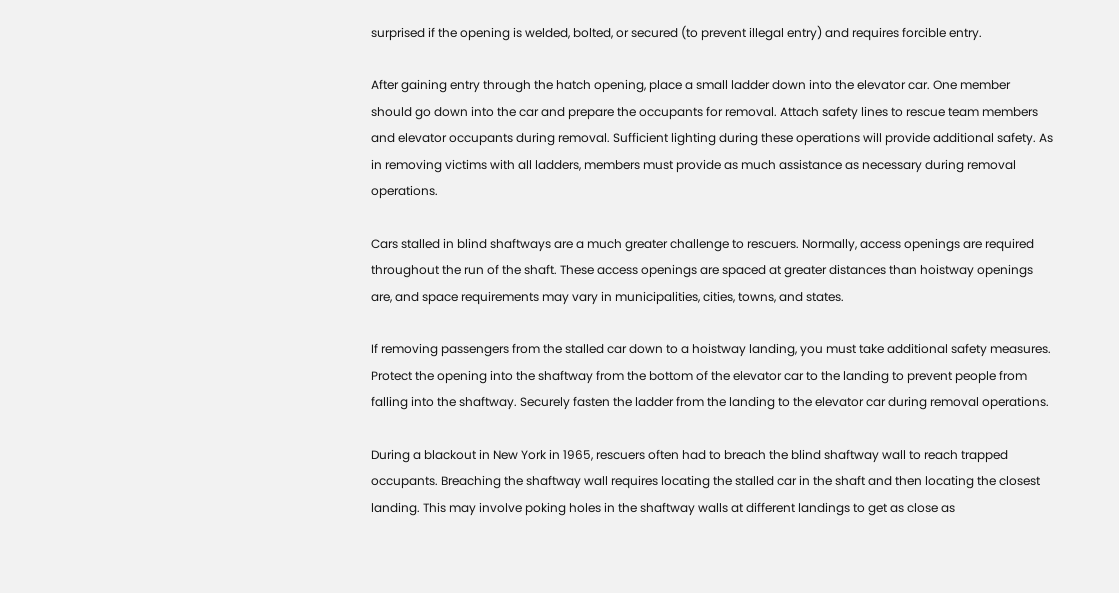surprised if the opening is welded, bolted, or secured (to prevent illegal entry) and requires forcible entry.

After gaining entry through the hatch opening, place a small ladder down into the elevator car. One member should go down into the car and prepare the occupants for removal. Attach safety lines to rescue team members and elevator occupants during removal. Sufficient lighting during these operations will provide additional safety. As in removing victims with all ladders, members must provide as much assistance as necessary during removal operations.

Cars stalled in blind shaftways are a much greater challenge to rescuers. Normally, access openings are required throughout the run of the shaft. These access openings are spaced at greater distances than hoistway openings are, and space requirements may vary in municipalities, cities, towns, and states.

If removing passengers from the stalled car down to a hoistway landing, you must take additional safety measures. Protect the opening into the shaftway from the bottom of the elevator car to the landing to prevent people from falling into the shaftway. Securely fasten the ladder from the landing to the elevator car during removal operations.

During a blackout in New York in 1965, rescuers often had to breach the blind shaftway wall to reach trapped occupants. Breaching the shaftway wall requires locating the stalled car in the shaft and then locating the closest landing. This may involve poking holes in the shaftway walls at different landings to get as close as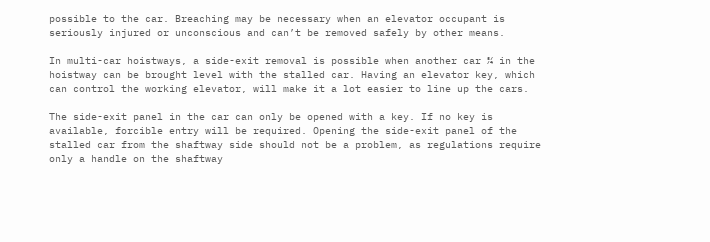possible to the car. Breaching may be necessary when an elevator occupant is seriously injured or unconscious and can’t be removed safely by other means.

In multi-car hoistways, a side-exit removal is possible when another car ¾ in the hoistway can be brought level with the stalled car. Having an elevator key, which can control the working elevator, will make it a lot easier to line up the cars.

The side-exit panel in the car can only be opened with a key. If no key is available, forcible entry will be required. Opening the side-exit panel of the stalled car from the shaftway side should not be a problem, as regulations require only a handle on the shaftway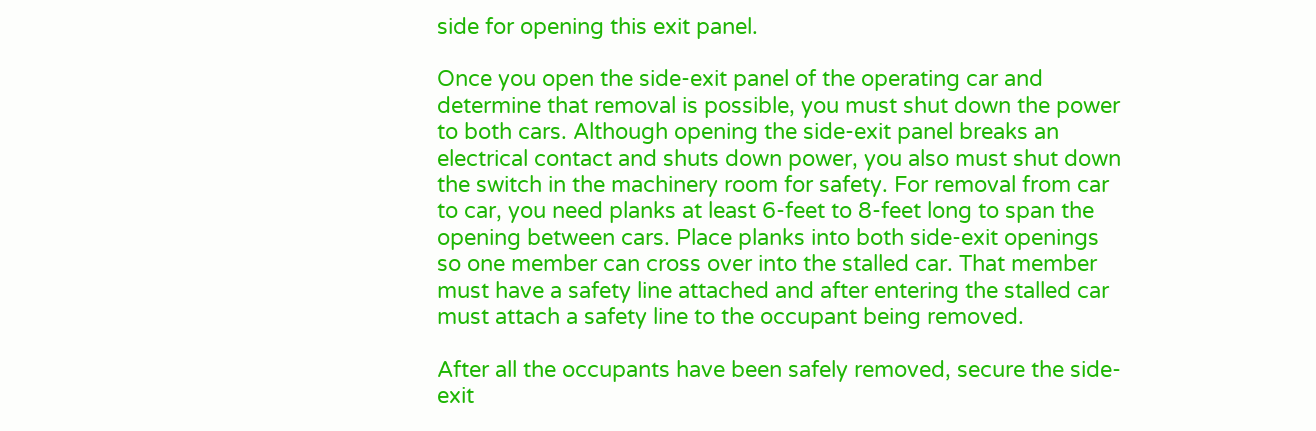side for opening this exit panel.

Once you open the side-exit panel of the operating car and determine that removal is possible, you must shut down the power to both cars. Although opening the side-exit panel breaks an electrical contact and shuts down power, you also must shut down the switch in the machinery room for safety. For removal from car to car, you need planks at least 6-feet to 8-feet long to span the opening between cars. Place planks into both side-exit openings so one member can cross over into the stalled car. That member must have a safety line attached and after entering the stalled car must attach a safety line to the occupant being removed.

After all the occupants have been safely removed, secure the side-exit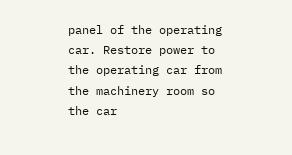panel of the operating car. Restore power to the operating car from the machinery room so the car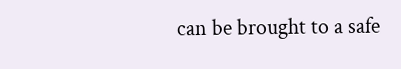can be brought to a safe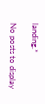landing.*

No posts to display